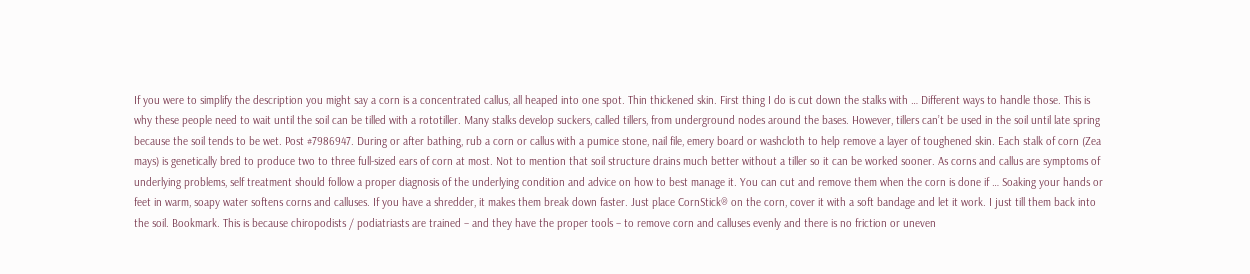If you were to simplify the description you might say a corn is a concentrated callus, all heaped into one spot. Thin thickened skin. First thing I do is cut down the stalks with … Different ways to handle those. This is why these people need to wait until the soil can be tilled with a rototiller. Many stalks develop suckers, called tillers, from underground nodes around the bases. However, tillers can’t be used in the soil until late spring because the soil tends to be wet. Post #7986947. During or after bathing, rub a corn or callus with a pumice stone, nail file, emery board or washcloth to help remove a layer of toughened skin. Each stalk of corn (Zea mays) is genetically bred to produce two to three full-sized ears of corn at most. Not to mention that soil structure drains much better without a tiller so it can be worked sooner. As corns and callus are symptoms of underlying problems, self treatment should follow a proper diagnosis of the underlying condition and advice on how to best manage it. You can cut and remove them when the corn is done if … Soaking your hands or feet in warm, soapy water softens corns and calluses. If you have a shredder, it makes them break down faster. Just place CornStick® on the corn, cover it with a soft bandage and let it work. I just till them back into the soil. Bookmark. This is because chiropodists / podiatriasts are trained – and they have the proper tools – to remove corn and calluses evenly and there is no friction or uneven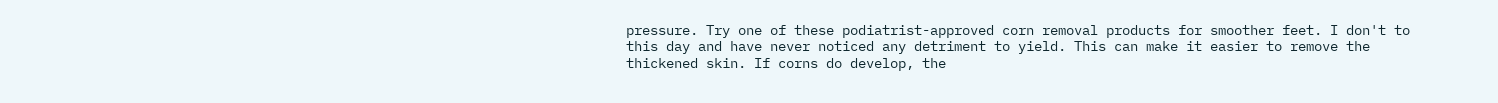pressure. Try one of these podiatrist-approved corn removal products for smoother feet. I don't to this day and have never noticed any detriment to yield. This can make it easier to remove the thickened skin. If corns do develop, the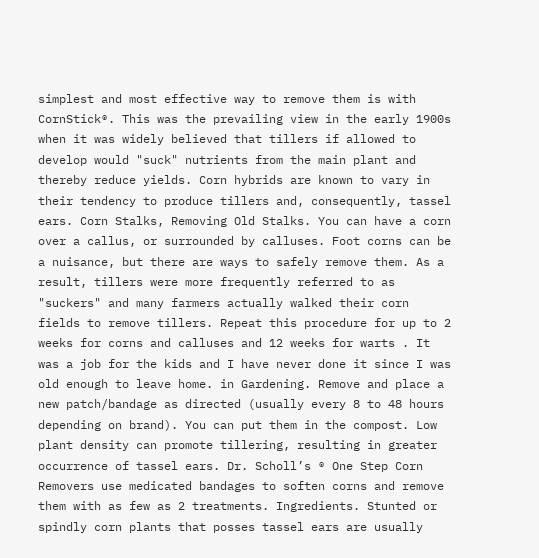simplest and most effective way to remove them is with CornStick®. This was the prevailing view in the early 1900s when it was widely believed that tillers if allowed to develop would "suck" nutrients from the main plant and thereby reduce yields. Corn hybrids are known to vary in their tendency to produce tillers and, consequently, tassel ears. Corn Stalks, Removing Old Stalks. You can have a corn over a callus, or surrounded by calluses. Foot corns can be a nuisance, but there are ways to safely remove them. As a result, tillers were more frequently referred to as "suckers" and many farmers actually walked their corn fields to remove tillers. Repeat this procedure for up to 2 weeks for corns and calluses and 12 weeks for warts . It was a job for the kids and I have never done it since I was old enough to leave home. in Gardening. Remove and place a new patch/bandage as directed (usually every 8 to 48 hours depending on brand). You can put them in the compost. Low plant density can promote tillering, resulting in greater occurrence of tassel ears. Dr. Scholl’s ® One Step Corn Removers use medicated bandages to soften corns and remove them with as few as 2 treatments. Ingredients. Stunted or spindly corn plants that posses tassel ears are usually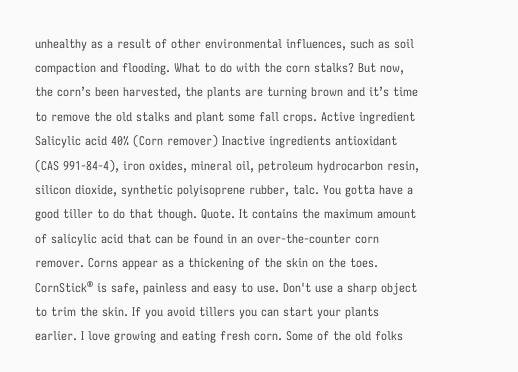unhealthy as a result of other environmental influences, such as soil compaction and flooding. What to do with the corn stalks? But now, the corn’s been harvested, the plants are turning brown and it’s time to remove the old stalks and plant some fall crops. Active ingredient Salicylic acid 40% (Corn remover) Inactive ingredients antioxidant (CAS 991-84-4), iron oxides, mineral oil, petroleum hydrocarbon resin, silicon dioxide, synthetic polyisoprene rubber, talc. You gotta have a good tiller to do that though. Quote. It contains the maximum amount of salicylic acid that can be found in an over-the-counter corn remover. Corns appear as a thickening of the skin on the toes. CornStick® is safe, painless and easy to use. Don't use a sharp object to trim the skin. If you avoid tillers you can start your plants earlier. I love growing and eating fresh corn. Some of the old folks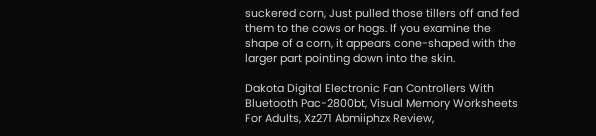suckered corn, Just pulled those tillers off and fed them to the cows or hogs. If you examine the shape of a corn, it appears cone-shaped with the larger part pointing down into the skin.

Dakota Digital Electronic Fan Controllers With Bluetooth Pac-2800bt, Visual Memory Worksheets For Adults, Xz271 Abmiiphzx Review,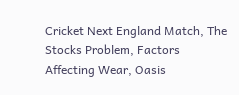Cricket Next England Match, The Stocks Problem, Factors Affecting Wear, Oasis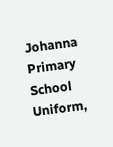Johanna Primary School Uniform,